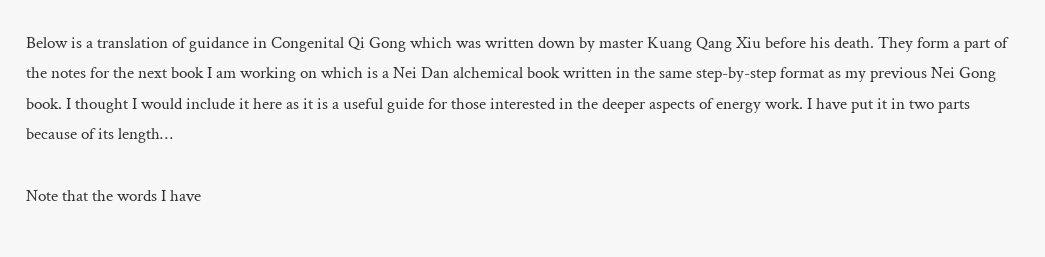Below is a translation of guidance in Congenital Qi Gong which was written down by master Kuang Qang Xiu before his death. They form a part of the notes for the next book I am working on which is a Nei Dan alchemical book written in the same step-by-step format as my previous Nei Gong book. I thought I would include it here as it is a useful guide for those interested in the deeper aspects of energy work. I have put it in two parts because of its length…

Note that the words I have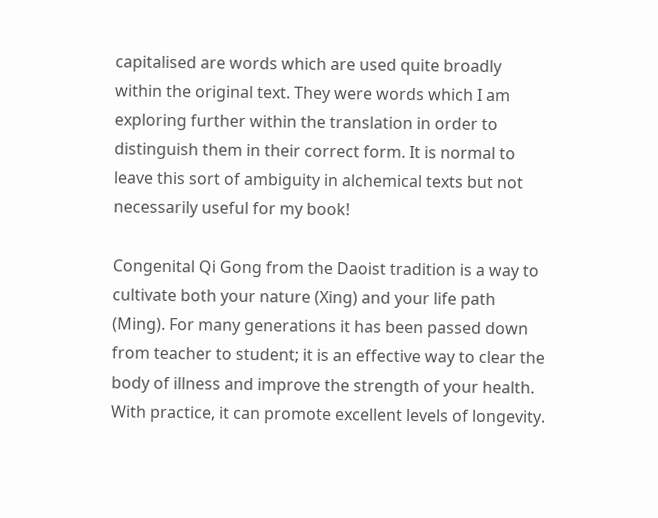capitalised are words which are used quite broadly within the original text. They were words which I am exploring further within the translation in order to distinguish them in their correct form. It is normal to leave this sort of ambiguity in alchemical texts but not necessarily useful for my book!

Congenital Qi Gong from the Daoist tradition is a way to cultivate both your nature (Xing) and your life path (Ming). For many generations it has been passed down from teacher to student; it is an effective way to clear the body of illness and improve the strength of your health. With practice, it can promote excellent levels of longevity.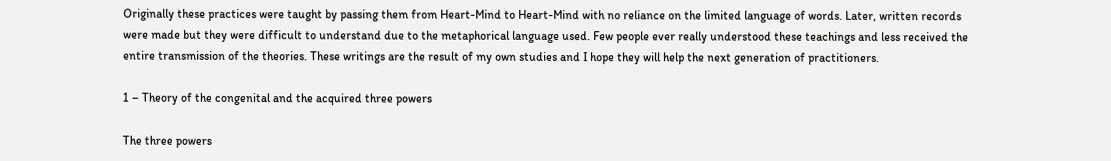Originally these practices were taught by passing them from Heart-Mind to Heart-Mind with no reliance on the limited language of words. Later, written records were made but they were difficult to understand due to the metaphorical language used. Few people ever really understood these teachings and less received the entire transmission of the theories. These writings are the result of my own studies and I hope they will help the next generation of practitioners.

1 – Theory of the congenital and the acquired three powers

The three powers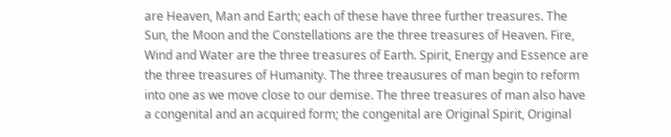are Heaven, Man and Earth; each of these have three further treasures. The Sun, the Moon and the Constellations are the three treasures of Heaven. Fire, Wind and Water are the three treasures of Earth. Spirit, Energy and Essence are the three treasures of Humanity. The three treausures of man begin to reform into one as we move close to our demise. The three treasures of man also have a congenital and an acquired form; the congenital are Original Spirit, Original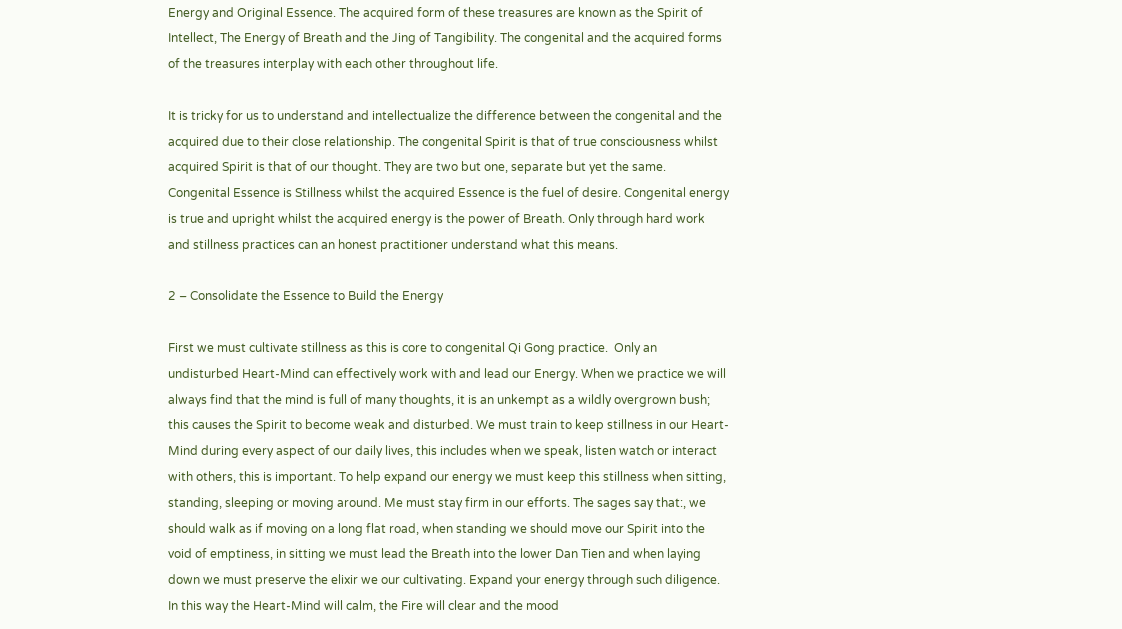Energy and Original Essence. The acquired form of these treasures are known as the Spirit of Intellect, The Energy of Breath and the Jing of Tangibility. The congenital and the acquired forms of the treasures interplay with each other throughout life.

It is tricky for us to understand and intellectualize the difference between the congenital and the acquired due to their close relationship. The congenital Spirit is that of true consciousness whilst acquired Spirit is that of our thought. They are two but one, separate but yet the same. Congenital Essence is Stillness whilst the acquired Essence is the fuel of desire. Congenital energy is true and upright whilst the acquired energy is the power of Breath. Only through hard work and stillness practices can an honest practitioner understand what this means.

2 – Consolidate the Essence to Build the Energy

First we must cultivate stillness as this is core to congenital Qi Gong practice.  Only an undisturbed Heart-Mind can effectively work with and lead our Energy. When we practice we will always find that the mind is full of many thoughts, it is an unkempt as a wildly overgrown bush; this causes the Spirit to become weak and disturbed. We must train to keep stillness in our Heart-Mind during every aspect of our daily lives, this includes when we speak, listen watch or interact with others, this is important. To help expand our energy we must keep this stillness when sitting, standing, sleeping or moving around. Me must stay firm in our efforts. The sages say that:, we should walk as if moving on a long flat road, when standing we should move our Spirit into the void of emptiness, in sitting we must lead the Breath into the lower Dan Tien and when laying down we must preserve the elixir we our cultivating. Expand your energy through such diligence. In this way the Heart-Mind will calm, the Fire will clear and the mood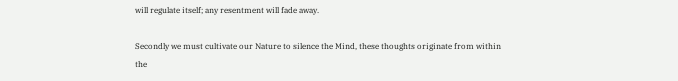will regulate itself; any resentment will fade away.

Secondly we must cultivate our Nature to silence the Mind, these thoughts originate from within the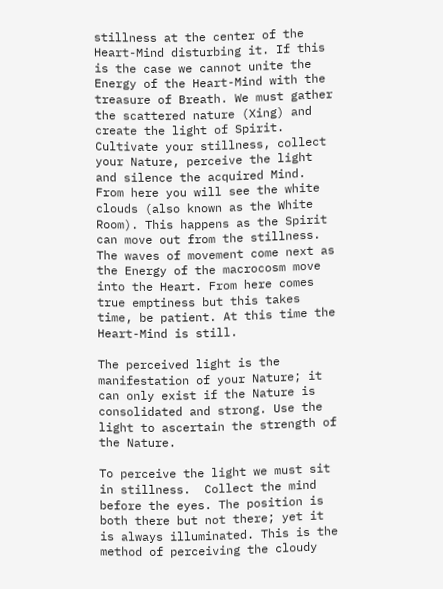stillness at the center of the Heart-Mind disturbing it. If this is the case we cannot unite the Energy of the Heart-Mind with the treasure of Breath. We must gather the scattered nature (Xing) and create the light of Spirit. Cultivate your stillness, collect your Nature, perceive the light and silence the acquired Mind. From here you will see the white clouds (also known as the White Room). This happens as the Spirit can move out from the stillness. The waves of movement come next as the Energy of the macrocosm move into the Heart. From here comes true emptiness but this takes time, be patient. At this time the Heart-Mind is still.

The perceived light is the manifestation of your Nature; it can only exist if the Nature is consolidated and strong. Use the light to ascertain the strength of the Nature.

To perceive the light we must sit in stillness.  Collect the mind  before the eyes. The position is both there but not there; yet it is always illuminated. This is the method of perceiving the cloudy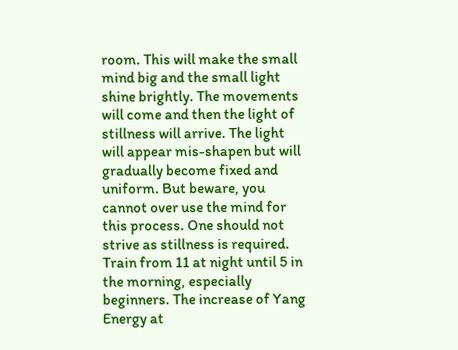room. This will make the small mind big and the small light shine brightly. The movements will come and then the light of stillness will arrive. The light will appear mis-shapen but will gradually become fixed and uniform. But beware, you cannot over use the mind for this process. One should not strive as stillness is required. Train from 11 at night until 5 in the morning, especially beginners. The increase of Yang Energy at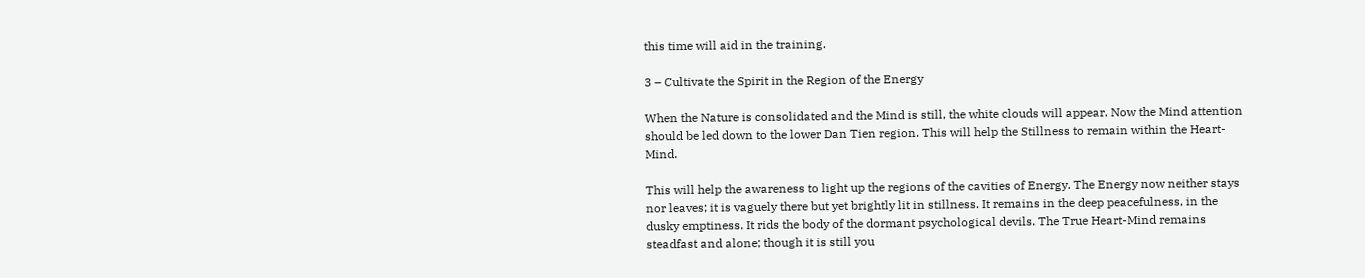this time will aid in the training.

3 – Cultivate the Spirit in the Region of the Energy

When the Nature is consolidated and the Mind is still, the white clouds will appear. Now the Mind attention should be led down to the lower Dan Tien region. This will help the Stillness to remain within the Heart-Mind.

This will help the awareness to light up the regions of the cavities of Energy. The Energy now neither stays nor leaves; it is vaguely there but yet brightly lit in stillness. It remains in the deep peacefulness, in the dusky emptiness. It rids the body of the dormant psychological devils. The True Heart-Mind remains steadfast and alone; though it is still you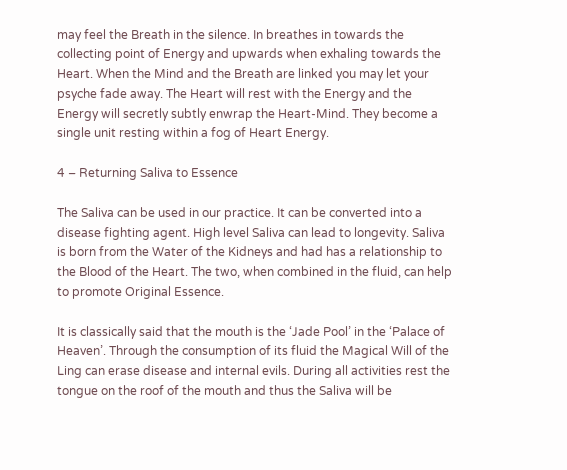may feel the Breath in the silence. In breathes in towards the collecting point of Energy and upwards when exhaling towards the Heart. When the Mind and the Breath are linked you may let your psyche fade away. The Heart will rest with the Energy and the Energy will secretly subtly enwrap the Heart-Mind. They become a single unit resting within a fog of Heart Energy.

4 – Returning Saliva to Essence

The Saliva can be used in our practice. It can be converted into a disease fighting agent. High level Saliva can lead to longevity. Saliva is born from the Water of the Kidneys and had has a relationship to the Blood of the Heart. The two, when combined in the fluid, can help to promote Original Essence.

It is classically said that the mouth is the ‘Jade Pool’ in the ‘Palace of Heaven’. Through the consumption of its fluid the Magical Will of the Ling can erase disease and internal evils. During all activities rest the tongue on the roof of the mouth and thus the Saliva will be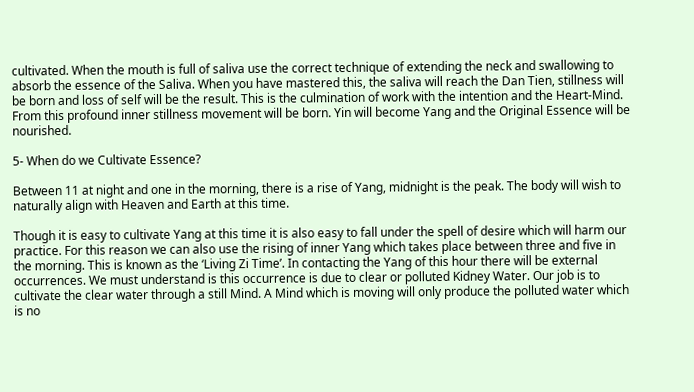cultivated. When the mouth is full of saliva use the correct technique of extending the neck and swallowing to absorb the essence of the Saliva. When you have mastered this, the saliva will reach the Dan Tien, stillness will be born and loss of self will be the result. This is the culmination of work with the intention and the Heart-Mind. From this profound inner stillness movement will be born. Yin will become Yang and the Original Essence will be nourished.

5- When do we Cultivate Essence?

Between 11 at night and one in the morning, there is a rise of Yang, midnight is the peak. The body will wish to naturally align with Heaven and Earth at this time.

Though it is easy to cultivate Yang at this time it is also easy to fall under the spell of desire which will harm our practice. For this reason we can also use the rising of inner Yang which takes place between three and five in the morning. This is known as the ‘Living Zi Time’. In contacting the Yang of this hour there will be external occurrences. We must understand is this occurrence is due to clear or polluted Kidney Water. Our job is to cultivate the clear water through a still Mind. A Mind which is moving will only produce the polluted water which is no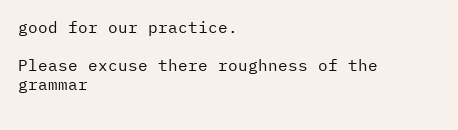good for our practice.

Please excuse there roughness of the grammar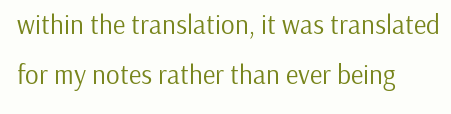within the translation, it was translated for my notes rather than ever being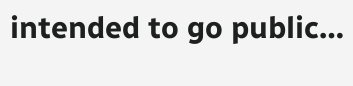intended to go public…